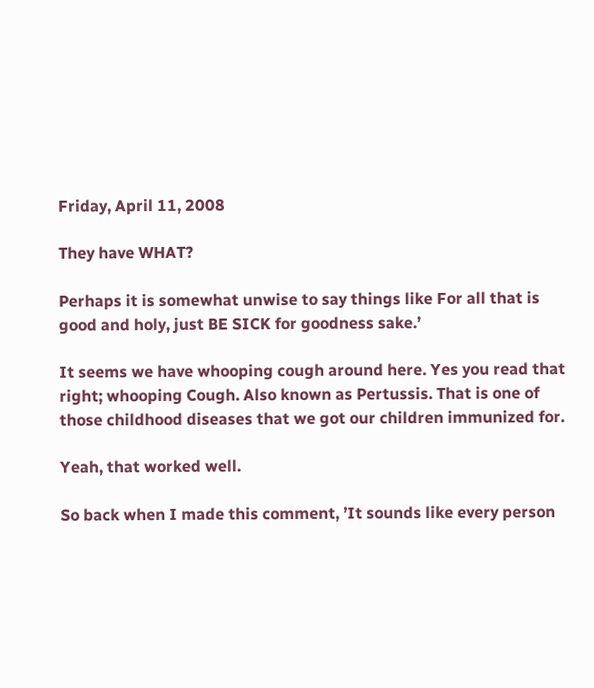Friday, April 11, 2008

They have WHAT?

Perhaps it is somewhat unwise to say things like For all that is good and holy, just BE SICK for goodness sake.’

It seems we have whooping cough around here. Yes you read that right; whooping Cough. Also known as Pertussis. That is one of those childhood diseases that we got our children immunized for.

Yeah, that worked well.

So back when I made this comment, ’It sounds like every person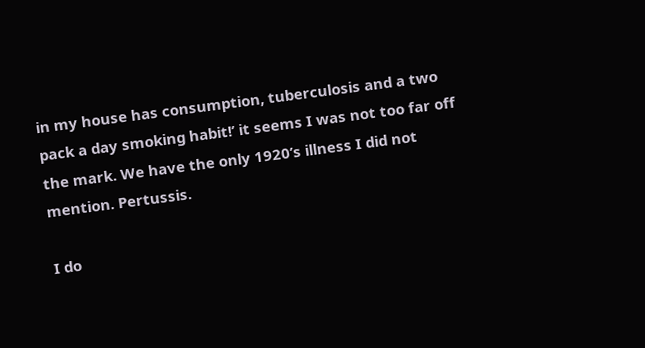in my house has consumption, tuberculosis and a two pack a day smoking habit!’ it seems I was not too far off the mark. We have the only 1920’s illness I did not mention. Pertussis.

I do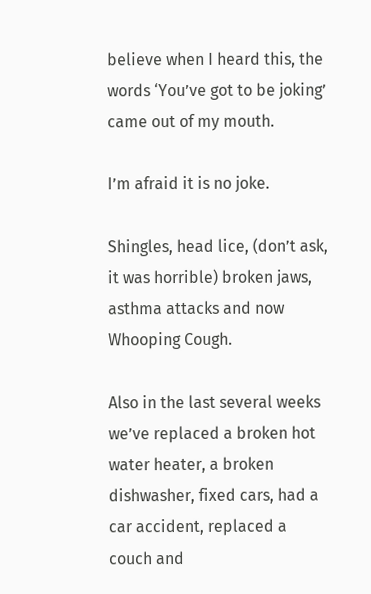believe when I heard this, the words ‘You’ve got to be joking’ came out of my mouth.

I’m afraid it is no joke.

Shingles, head lice, (don’t ask, it was horrible) broken jaws, asthma attacks and now Whooping Cough.

Also in the last several weeks we’ve replaced a broken hot water heater, a broken dishwasher, fixed cars, had a car accident, replaced a couch and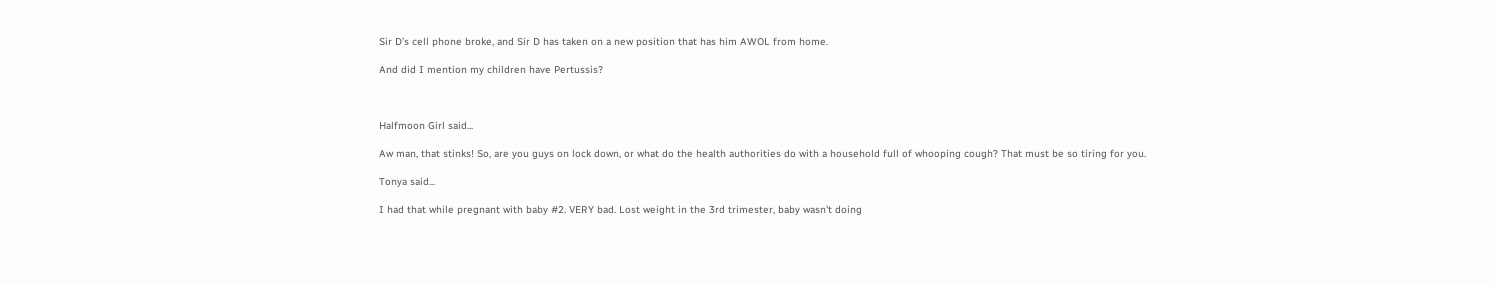Sir D’s cell phone broke, and Sir D has taken on a new position that has him AWOL from home.

And did I mention my children have Pertussis?



Halfmoon Girl said...

Aw man, that stinks! So, are you guys on lock down, or what do the health authorities do with a household full of whooping cough? That must be so tiring for you.

Tonya said...

I had that while pregnant with baby #2. VERY bad. Lost weight in the 3rd trimester, baby wasn't doing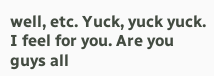well, etc. Yuck, yuck yuck. I feel for you. Are you guys all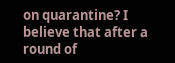on quarantine? I believe that after a round of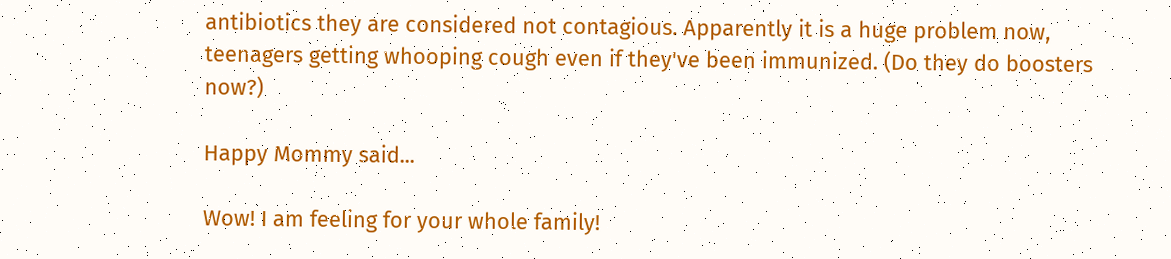antibiotics they are considered not contagious. Apparently it is a huge problem now, teenagers getting whooping cough even if they've been immunized. (Do they do boosters now?)

Happy Mommy said...

Wow! I am feeling for your whole family!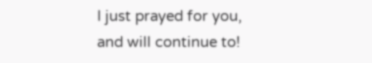I just prayed for you, and will continue to!